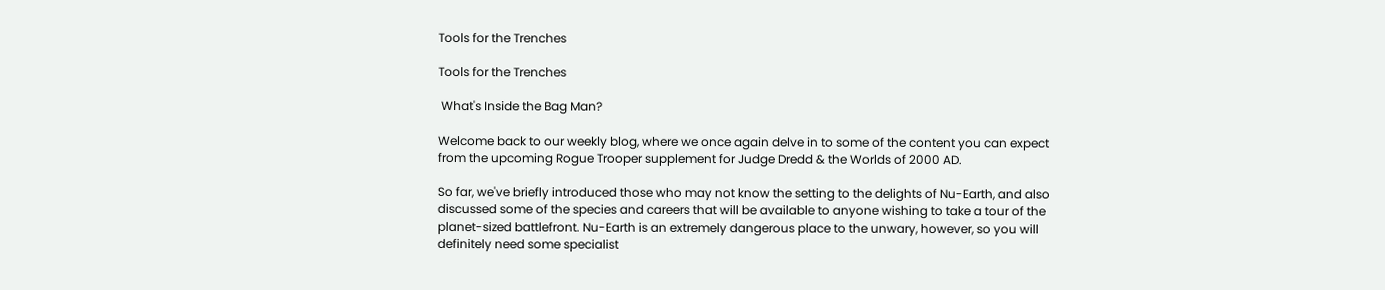Tools for the Trenches

Tools for the Trenches

 What's Inside the Bag Man?

Welcome back to our weekly blog, where we once again delve in to some of the content you can expect from the upcoming Rogue Trooper supplement for Judge Dredd & the Worlds of 2000 AD.

So far, we've briefly introduced those who may not know the setting to the delights of Nu-Earth, and also discussed some of the species and careers that will be available to anyone wishing to take a tour of the planet-sized battlefront. Nu-Earth is an extremely dangerous place to the unwary, however, so you will definitely need some specialist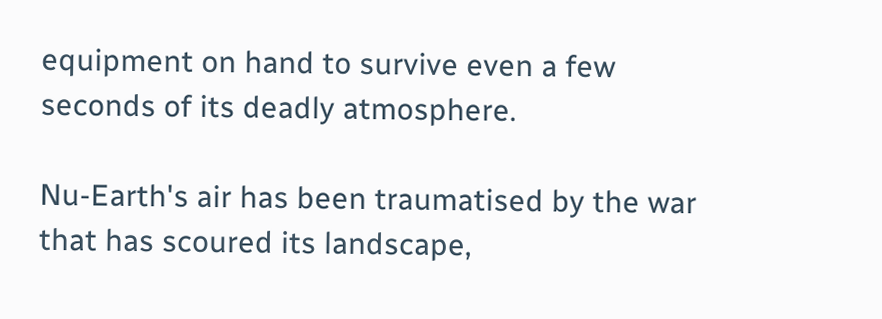equipment on hand to survive even a few seconds of its deadly atmosphere.

Nu-Earth's air has been traumatised by the war that has scoured its landscape,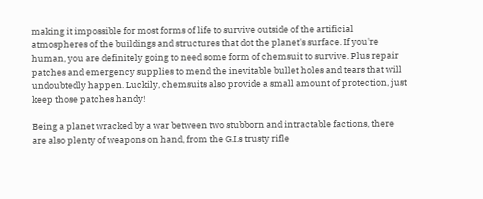making it impossible for most forms of life to survive outside of the artificial atmospheres of the buildings and structures that dot the planet's surface. If you're human, you are definitely going to need some form of chemsuit to survive. Plus repair patches and emergency supplies to mend the inevitable bullet holes and tears that will undoubtedly happen. Luckily, chemsuits also provide a small amount of protection, just keep those patches handy!

Being a planet wracked by a war between two stubborn and intractable factions, there are also plenty of weapons on hand, from the G.I.s trusty rifle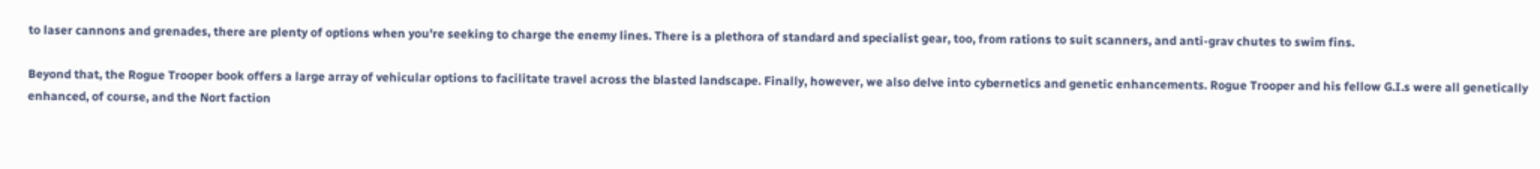to laser cannons and grenades, there are plenty of options when you're seeking to charge the enemy lines. There is a plethora of standard and specialist gear, too, from rations to suit scanners, and anti-grav chutes to swim fins.

Beyond that, the Rogue Trooper book offers a large array of vehicular options to facilitate travel across the blasted landscape. Finally, however, we also delve into cybernetics and genetic enhancements. Rogue Trooper and his fellow G.I.s were all genetically enhanced, of course, and the Nort faction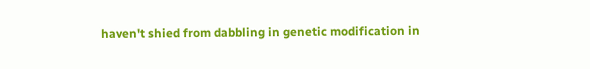haven't shied from dabbling in genetic modification in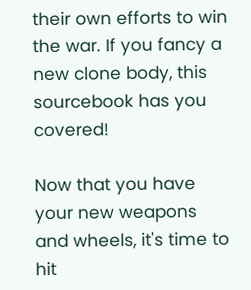their own efforts to win the war. If you fancy a new clone body, this sourcebook has you covered!

Now that you have your new weapons and wheels, it's time to hit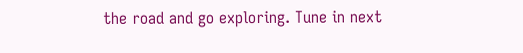the road and go exploring. Tune in next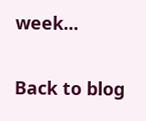week...

Back to blog